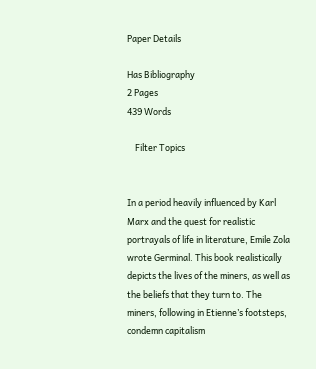Paper Details

Has Bibliography
2 Pages
439 Words

    Filter Topics


In a period heavily influenced by Karl Marx and the quest for realistic portrayals of life in literature, Emile Zola wrote Germinal. This book realistically depicts the lives of the miners, as well as the beliefs that they turn to. The miners, following in Etienne’s footsteps, condemn capitalism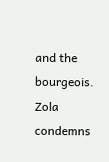and the bourgeois. Zola condemns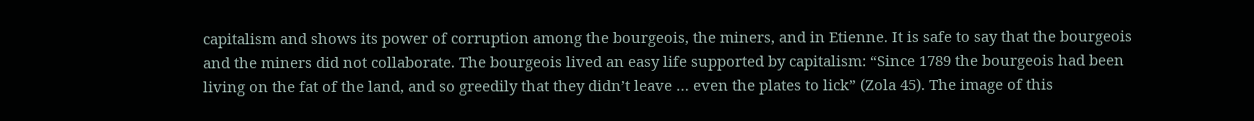capitalism and shows its power of corruption among the bourgeois, the miners, and in Etienne. It is safe to say that the bourgeois and the miners did not collaborate. The bourgeois lived an easy life supported by capitalism: “Since 1789 the bourgeois had been living on the fat of the land, and so greedily that they didn’t leave … even the plates to lick” (Zola 45). The image of this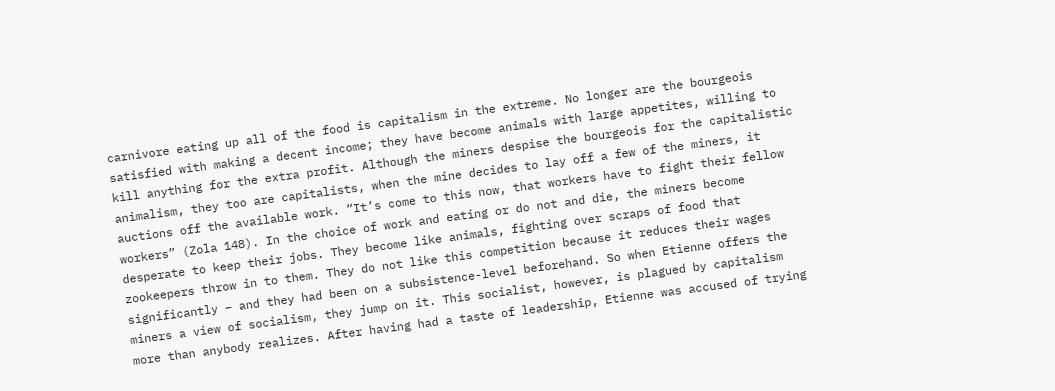carnivore eating up all of the food is capitalism in the extreme. No longer are the bourgeois satisfied with making a decent income; they have become animals with large appetites, willing to kill anything for the extra profit. Although the miners despise the bourgeois for the capitalistic animalism, they too are capitalists, when the mine decides to lay off a few of the miners, it auctions off the available work. “It’s come to this now, that workers have to fight their fellow workers” (Zola 148). In the choice of work and eating or do not and die, the miners become desperate to keep their jobs. They become like animals, fighting over scraps of food that zookeepers throw in to them. They do not like this competition because it reduces their wages significantly – and they had been on a subsistence-level beforehand. So when Etienne offers the miners a view of socialism, they jump on it. This socialist, however, is plagued by capitalism more than anybody realizes. After having had a taste of leadership, Etienne was accused of trying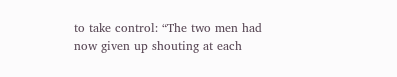to take control: “The two men had now given up shouting at each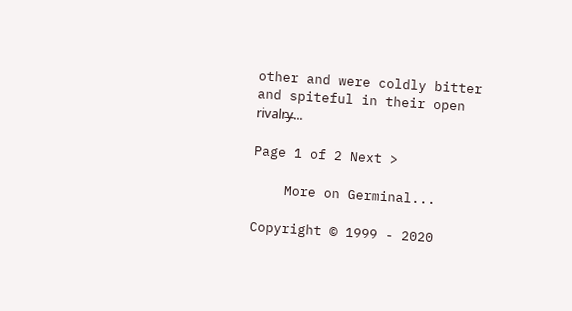other and were coldly bitter and spiteful in their open rivalry̶...

Page 1 of 2 Next >

    More on Germinal...

Copyright © 1999 - 2020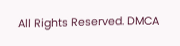All Rights Reserved. DMCA